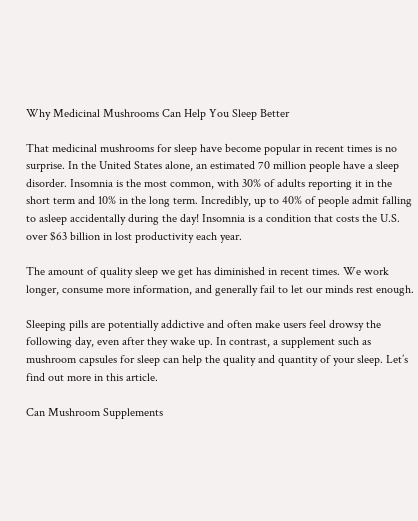Why Medicinal Mushrooms Can Help You Sleep Better

That medicinal mushrooms for sleep have become popular in recent times is no surprise. In the United States alone, an estimated 70 million people have a sleep disorder. Insomnia is the most common, with 30% of adults reporting it in the short term and 10% in the long term. Incredibly, up to 40% of people admit falling to asleep accidentally during the day! Insomnia is a condition that costs the U.S. over $63 billion in lost productivity each year.

The amount of quality sleep we get has diminished in recent times. We work longer, consume more information, and generally fail to let our minds rest enough.

Sleeping pills are potentially addictive and often make users feel drowsy the following day, even after they wake up. In contrast, a supplement such as mushroom capsules for sleep can help the quality and quantity of your sleep. Let’s find out more in this article.

Can Mushroom Supplements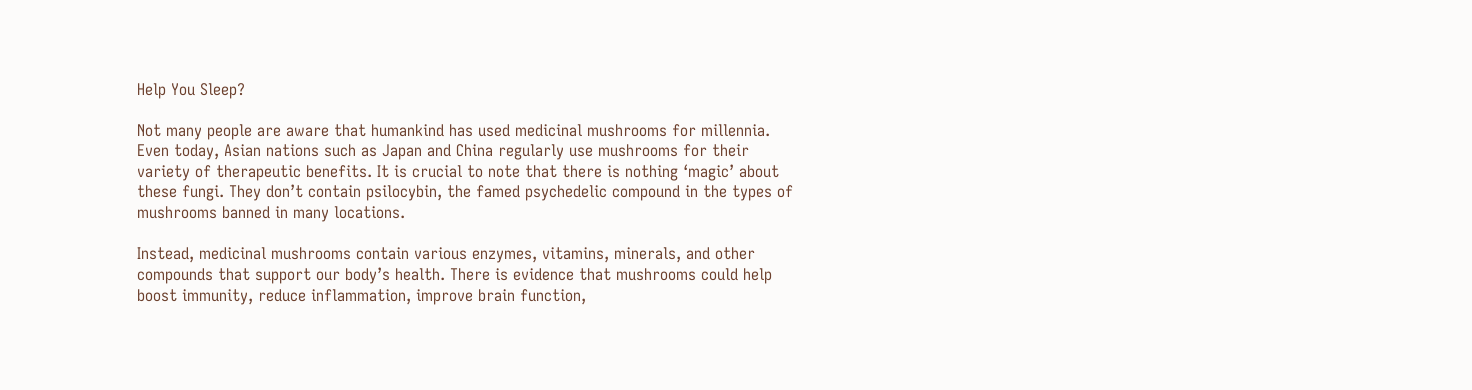Help You Sleep?

Not many people are aware that humankind has used medicinal mushrooms for millennia. Even today, Asian nations such as Japan and China regularly use mushrooms for their variety of therapeutic benefits. It is crucial to note that there is nothing ‘magic’ about these fungi. They don’t contain psilocybin, the famed psychedelic compound in the types of mushrooms banned in many locations.

Instead, medicinal mushrooms contain various enzymes, vitamins, minerals, and other compounds that support our body’s health. There is evidence that mushrooms could help boost immunity, reduce inflammation, improve brain function,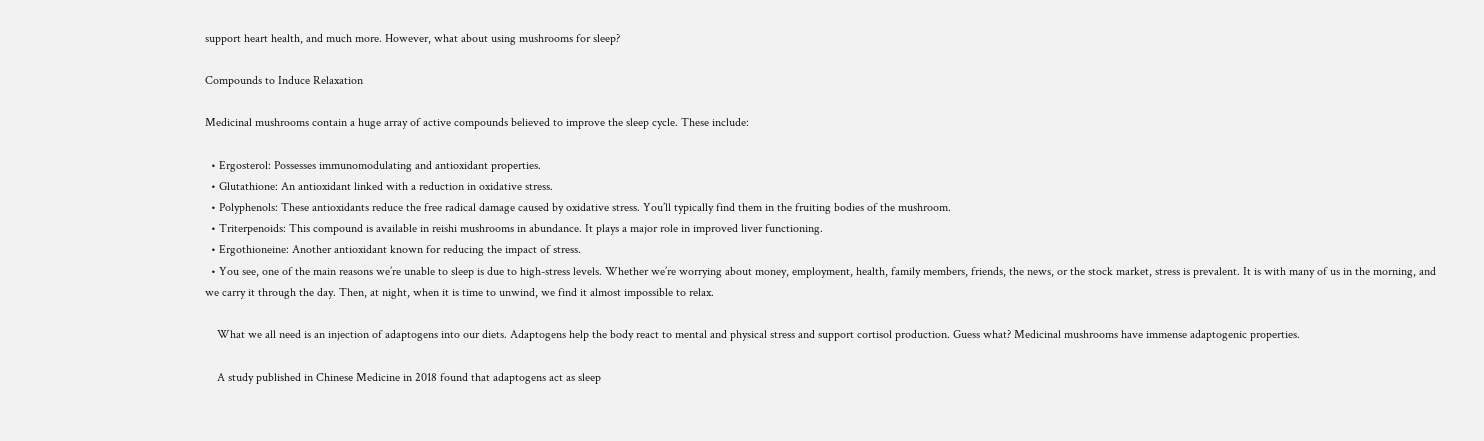support heart health, and much more. However, what about using mushrooms for sleep?

Compounds to Induce Relaxation

Medicinal mushrooms contain a huge array of active compounds believed to improve the sleep cycle. These include:

  • Ergosterol: Possesses immunomodulating and antioxidant properties.
  • Glutathione: An antioxidant linked with a reduction in oxidative stress.
  • Polyphenols: These antioxidants reduce the free radical damage caused by oxidative stress. You’ll typically find them in the fruiting bodies of the mushroom.
  • Triterpenoids: This compound is available in reishi mushrooms in abundance. It plays a major role in improved liver functioning.
  • Ergothioneine: Another antioxidant known for reducing the impact of stress.
  • You see, one of the main reasons we’re unable to sleep is due to high-stress levels. Whether we’re worrying about money, employment, health, family members, friends, the news, or the stock market, stress is prevalent. It is with many of us in the morning, and we carry it through the day. Then, at night, when it is time to unwind, we find it almost impossible to relax.

    What we all need is an injection of adaptogens into our diets. Adaptogens help the body react to mental and physical stress and support cortisol production. Guess what? Medicinal mushrooms have immense adaptogenic properties.

    A study published in Chinese Medicine in 2018 found that adaptogens act as sleep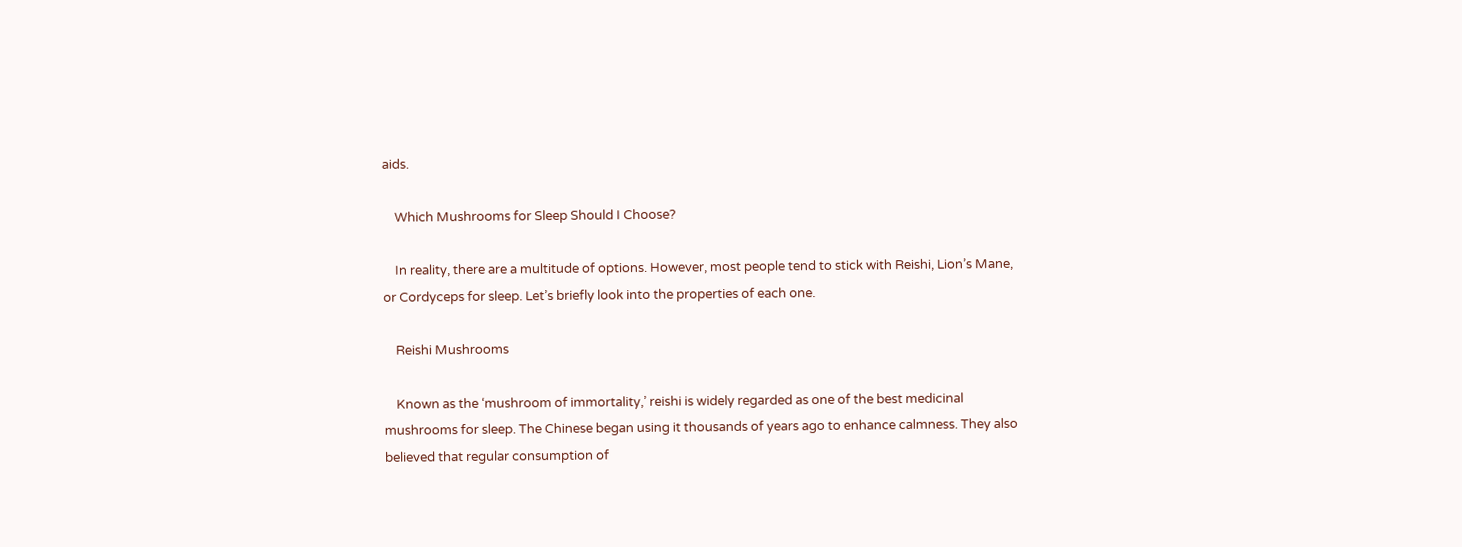aids.

    Which Mushrooms for Sleep Should I Choose?

    In reality, there are a multitude of options. However, most people tend to stick with Reishi, Lion’s Mane, or Cordyceps for sleep. Let’s briefly look into the properties of each one.

    Reishi Mushrooms

    Known as the ‘mushroom of immortality,’ reishi is widely regarded as one of the best medicinal mushrooms for sleep. The Chinese began using it thousands of years ago to enhance calmness. They also believed that regular consumption of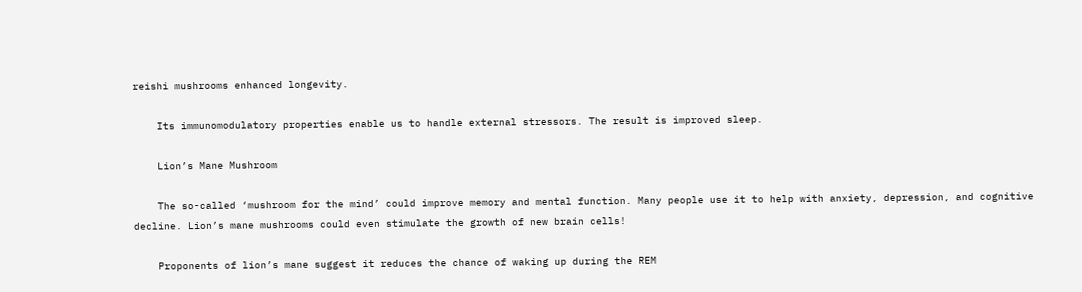reishi mushrooms enhanced longevity.

    Its immunomodulatory properties enable us to handle external stressors. The result is improved sleep.

    Lion’s Mane Mushroom

    The so-called ‘mushroom for the mind’ could improve memory and mental function. Many people use it to help with anxiety, depression, and cognitive decline. Lion’s mane mushrooms could even stimulate the growth of new brain cells!

    Proponents of lion’s mane suggest it reduces the chance of waking up during the REM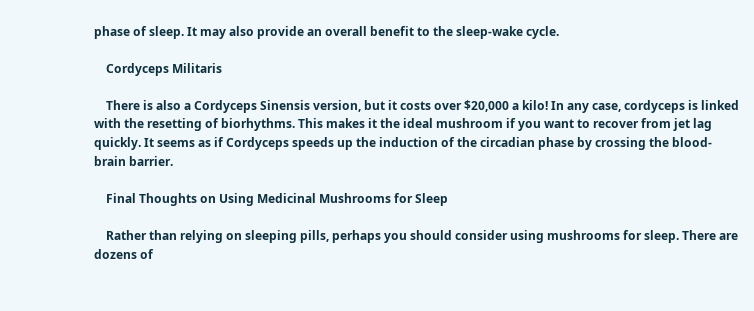phase of sleep. It may also provide an overall benefit to the sleep-wake cycle.

    Cordyceps Militaris

    There is also a Cordyceps Sinensis version, but it costs over $20,000 a kilo! In any case, cordyceps is linked with the resetting of biorhythms. This makes it the ideal mushroom if you want to recover from jet lag quickly. It seems as if Cordyceps speeds up the induction of the circadian phase by crossing the blood-brain barrier.

    Final Thoughts on Using Medicinal Mushrooms for Sleep

    Rather than relying on sleeping pills, perhaps you should consider using mushrooms for sleep. There are dozens of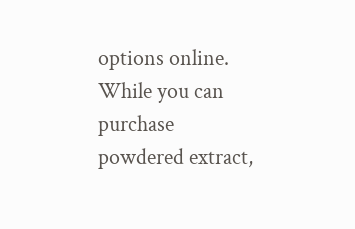options online. While you can purchase powdered extract,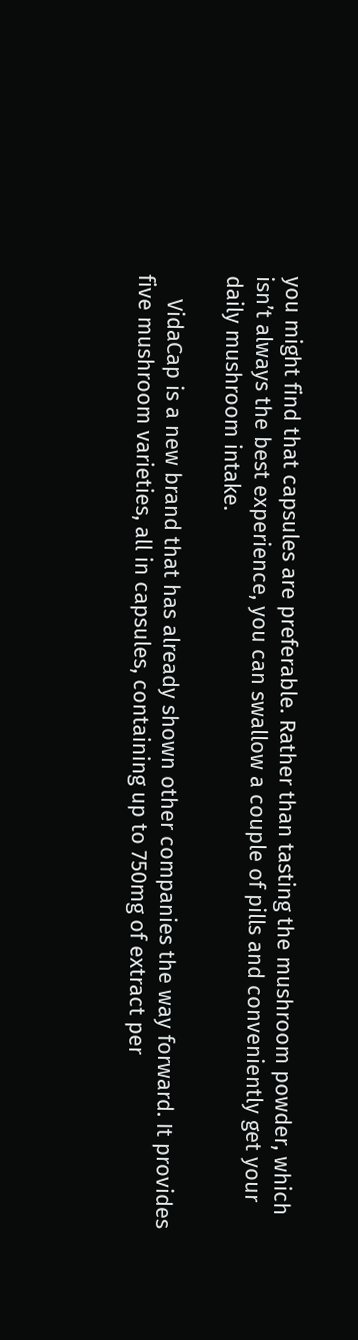you might find that capsules are preferable. Rather than tasting the mushroom powder, which isn’t always the best experience, you can swallow a couple of pills and conveniently get your daily mushroom intake.

    VidaCap is a new brand that has already shown other companies the way forward. It provides five mushroom varieties, all in capsules, containing up to 750mg of extract per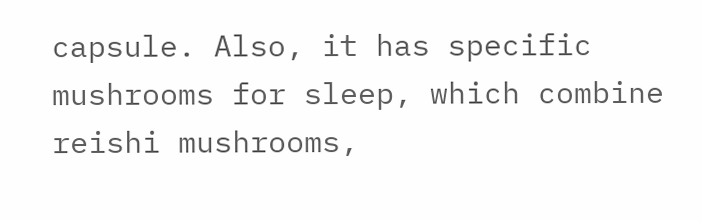capsule. Also, it has specific mushrooms for sleep, which combine reishi mushrooms,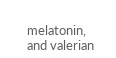melatonin, and valerian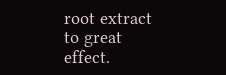root extract to great effect.